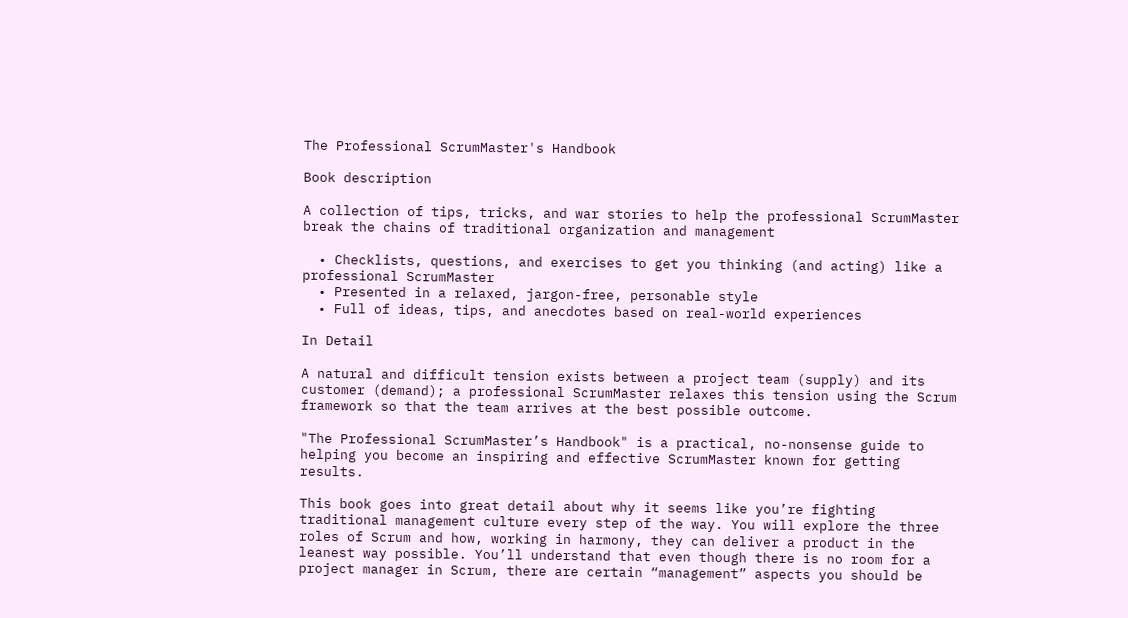The Professional ScrumMaster's Handbook

Book description

A collection of tips, tricks, and war stories to help the professional ScrumMaster break the chains of traditional organization and management

  • Checklists, questions, and exercises to get you thinking (and acting) like a professional ScrumMaster
  • Presented in a relaxed, jargon-free, personable style
  • Full of ideas, tips, and anecdotes based on real-world experiences

In Detail

A natural and difficult tension exists between a project team (supply) and its customer (demand); a professional ScrumMaster relaxes this tension using the Scrum framework so that the team arrives at the best possible outcome.

"The Professional ScrumMaster’s Handbook" is a practical, no-nonsense guide to helping you become an inspiring and effective ScrumMaster known for getting results.

This book goes into great detail about why it seems like you’re fighting traditional management culture every step of the way. You will explore the three roles of Scrum and how, working in harmony, they can deliver a product in the leanest way possible. You’ll understand that even though there is no room for a project manager in Scrum, there are certain “management” aspects you should be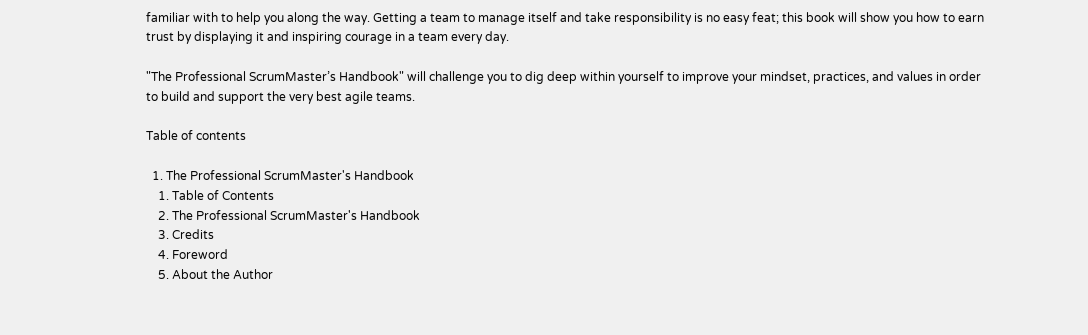familiar with to help you along the way. Getting a team to manage itself and take responsibility is no easy feat; this book will show you how to earn trust by displaying it and inspiring courage in a team every day.

"The Professional ScrumMaster’s Handbook" will challenge you to dig deep within yourself to improve your mindset, practices, and values in order to build and support the very best agile teams.

Table of contents

  1. The Professional ScrumMaster's Handbook
    1. Table of Contents
    2. The Professional ScrumMaster's Handbook
    3. Credits
    4. Foreword
    5. About the Author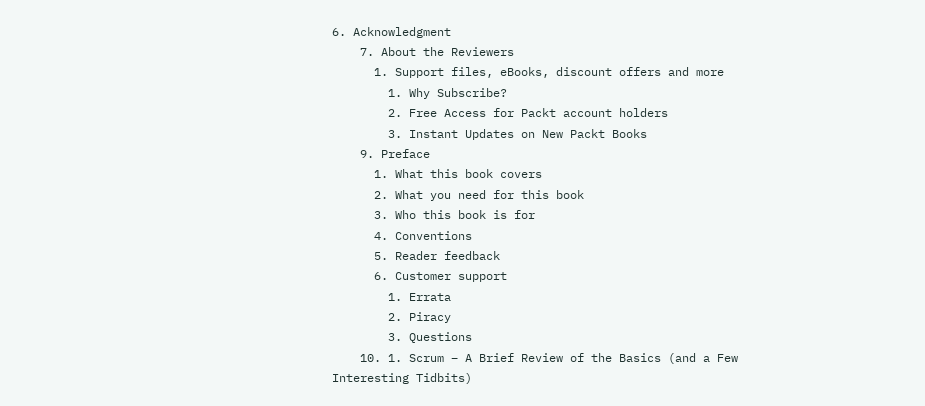6. Acknowledgment
    7. About the Reviewers
      1. Support files, eBooks, discount offers and more
        1. Why Subscribe?
        2. Free Access for Packt account holders
        3. Instant Updates on New Packt Books
    9. Preface
      1. What this book covers
      2. What you need for this book
      3. Who this book is for
      4. Conventions
      5. Reader feedback
      6. Customer support
        1. Errata
        2. Piracy
        3. Questions
    10. 1. Scrum – A Brief Review of the Basics (and a Few Interesting Tidbits)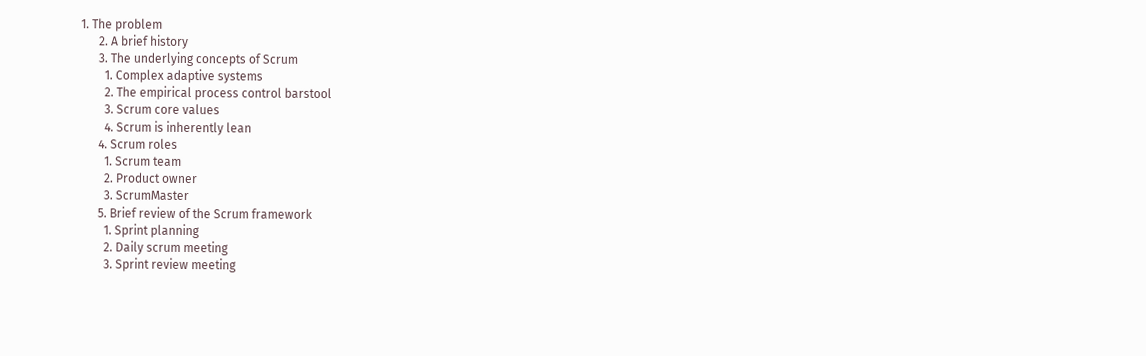1. The problem
      2. A brief history
      3. The underlying concepts of Scrum
        1. Complex adaptive systems
        2. The empirical process control barstool
        3. Scrum core values
        4. Scrum is inherently lean
      4. Scrum roles
        1. Scrum team
        2. Product owner
        3. ScrumMaster
      5. Brief review of the Scrum framework
        1. Sprint planning
        2. Daily scrum meeting
        3. Sprint review meeting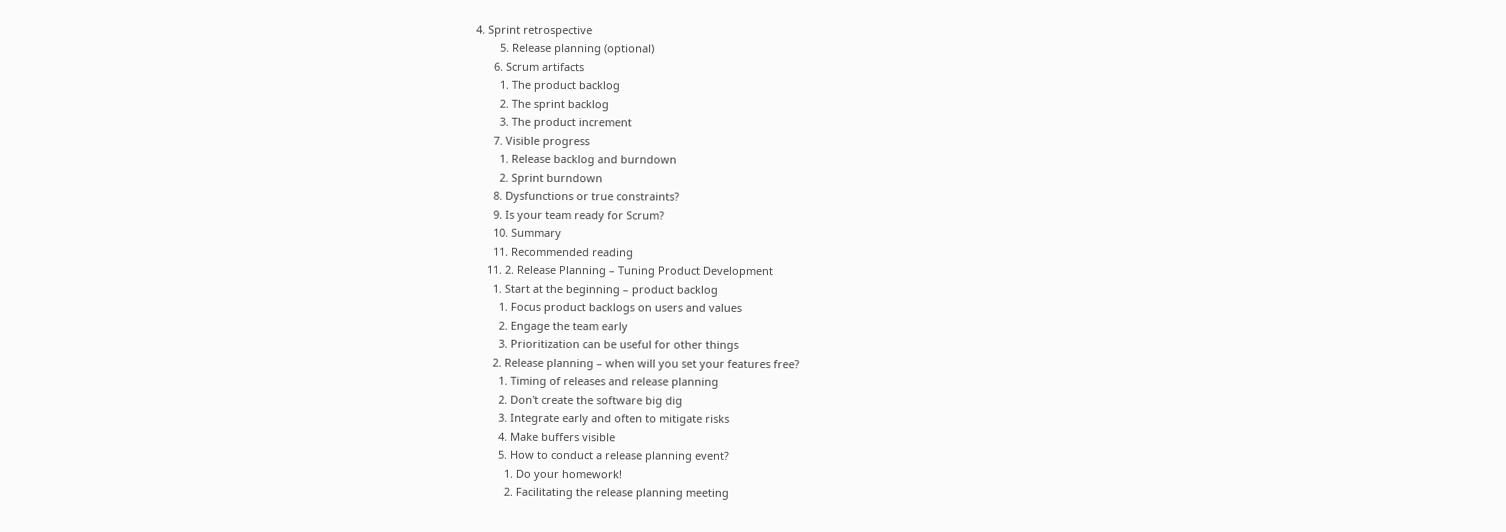4. Sprint retrospective
        5. Release planning (optional)
      6. Scrum artifacts
        1. The product backlog
        2. The sprint backlog
        3. The product increment
      7. Visible progress
        1. Release backlog and burndown
        2. Sprint burndown
      8. Dysfunctions or true constraints?
      9. Is your team ready for Scrum?
      10. Summary
      11. Recommended reading
    11. 2. Release Planning – Tuning Product Development
      1. Start at the beginning – product backlog
        1. Focus product backlogs on users and values
        2. Engage the team early
        3. Prioritization can be useful for other things
      2. Release planning – when will you set your features free?
        1. Timing of releases and release planning
        2. Don't create the software big dig
        3. Integrate early and often to mitigate risks
        4. Make buffers visible
        5. How to conduct a release planning event?
          1. Do your homework!
          2. Facilitating the release planning meeting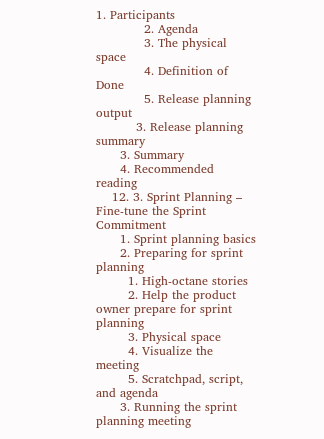1. Participants
            2. Agenda
            3. The physical space
            4. Definition of Done
            5. Release planning output
          3. Release planning summary
      3. Summary
      4. Recommended reading
    12. 3. Sprint Planning – Fine-tune the Sprint Commitment
      1. Sprint planning basics
      2. Preparing for sprint planning
        1. High-octane stories
        2. Help the product owner prepare for sprint planning
        3. Physical space
        4. Visualize the meeting
        5. Scratchpad, script, and agenda
      3. Running the sprint planning meeting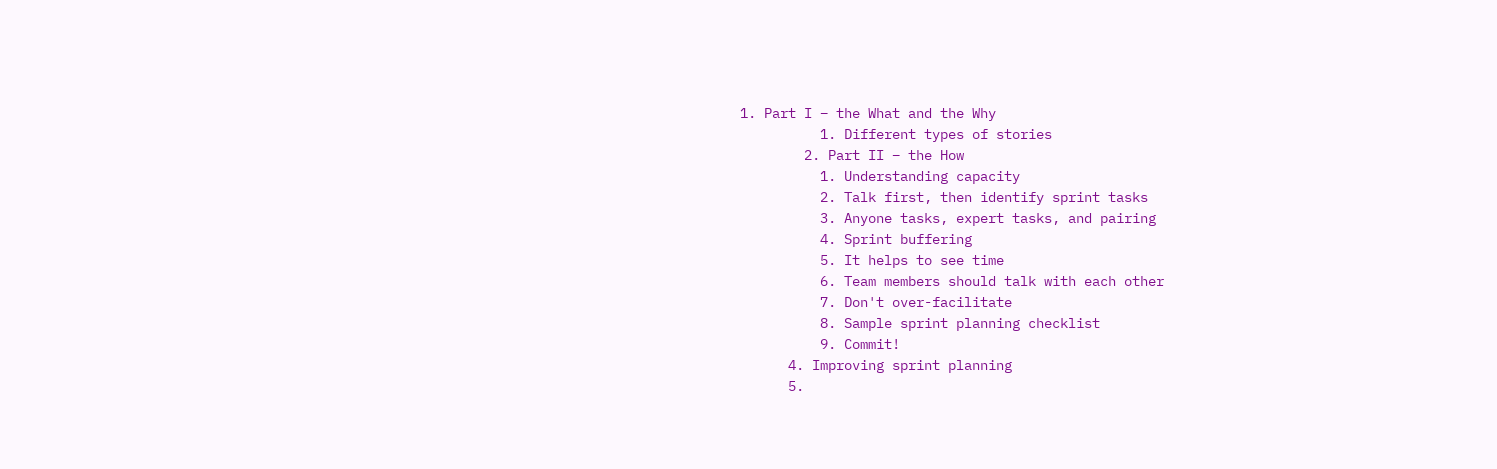1. Part I – the What and the Why
          1. Different types of stories
        2. Part II – the How
          1. Understanding capacity
          2. Talk first, then identify sprint tasks
          3. Anyone tasks, expert tasks, and pairing
          4. Sprint buffering
          5. It helps to see time
          6. Team members should talk with each other
          7. Don't over-facilitate
          8. Sample sprint planning checklist
          9. Commit!
      4. Improving sprint planning
      5.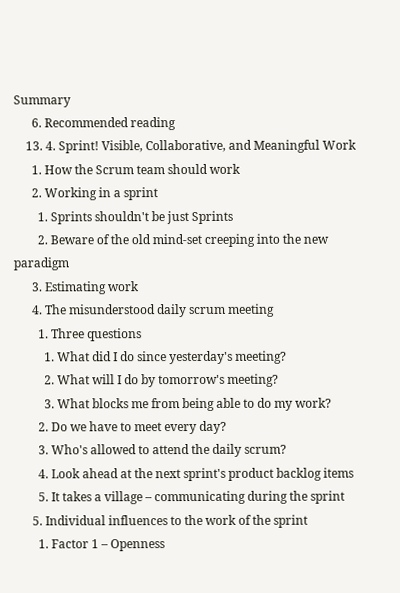Summary
      6. Recommended reading
    13. 4. Sprint! Visible, Collaborative, and Meaningful Work
      1. How the Scrum team should work
      2. Working in a sprint
        1. Sprints shouldn't be just Sprints
        2. Beware of the old mind-set creeping into the new paradigm
      3. Estimating work
      4. The misunderstood daily scrum meeting
        1. Three questions
          1. What did I do since yesterday's meeting?
          2. What will I do by tomorrow's meeting?
          3. What blocks me from being able to do my work?
        2. Do we have to meet every day?
        3. Who's allowed to attend the daily scrum?
        4. Look ahead at the next sprint's product backlog items
        5. It takes a village – communicating during the sprint
      5. Individual influences to the work of the sprint
        1. Factor 1 – Openness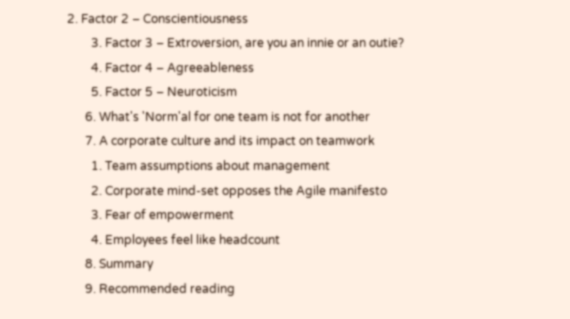2. Factor 2 – Conscientiousness
        3. Factor 3 – Extroversion, are you an innie or an outie?
        4. Factor 4 – Agreeableness
        5. Factor 5 – Neuroticism
      6. What's 'Norm'al for one team is not for another
      7. A corporate culture and its impact on teamwork
        1. Team assumptions about management
        2. Corporate mind-set opposes the Agile manifesto
        3. Fear of empowerment
        4. Employees feel like headcount
      8. Summary
      9. Recommended reading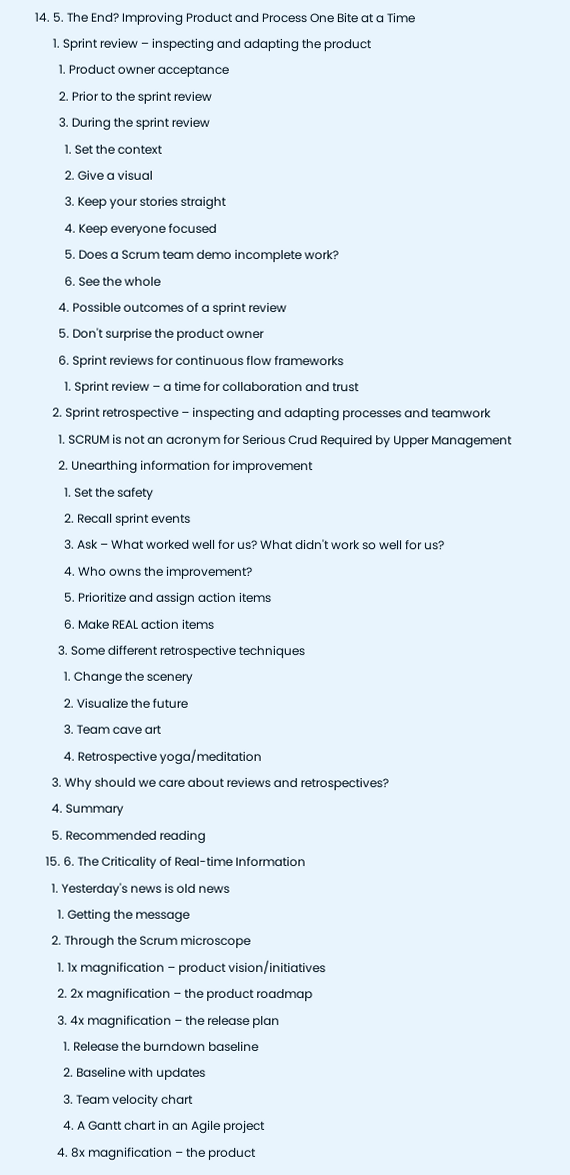14. 5. The End? Improving Product and Process One Bite at a Time
      1. Sprint review – inspecting and adapting the product
        1. Product owner acceptance
        2. Prior to the sprint review
        3. During the sprint review
          1. Set the context
          2. Give a visual
          3. Keep your stories straight
          4. Keep everyone focused
          5. Does a Scrum team demo incomplete work?
          6. See the whole
        4. Possible outcomes of a sprint review
        5. Don't surprise the product owner
        6. Sprint reviews for continuous flow frameworks
          1. Sprint review – a time for collaboration and trust
      2. Sprint retrospective – inspecting and adapting processes and teamwork
        1. SCRUM is not an acronym for Serious Crud Required by Upper Management
        2. Unearthing information for improvement
          1. Set the safety
          2. Recall sprint events
          3. Ask – What worked well for us? What didn't work so well for us?
          4. Who owns the improvement?
          5. Prioritize and assign action items
          6. Make REAL action items
        3. Some different retrospective techniques
          1. Change the scenery
          2. Visualize the future
          3. Team cave art
          4. Retrospective yoga/meditation
      3. Why should we care about reviews and retrospectives?
      4. Summary
      5. Recommended reading
    15. 6. The Criticality of Real-time Information
      1. Yesterday's news is old news
        1. Getting the message
      2. Through the Scrum microscope
        1. 1x magnification – product vision/initiatives
        2. 2x magnification – the product roadmap
        3. 4x magnification – the release plan
          1. Release the burndown baseline
          2. Baseline with updates
          3. Team velocity chart
          4. A Gantt chart in an Agile project
        4. 8x magnification – the product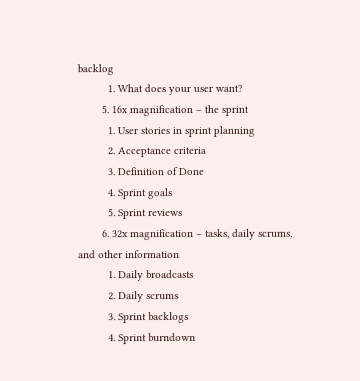backlog
          1. What does your user want?
        5. 16x magnification – the sprint
          1. User stories in sprint planning
          2. Acceptance criteria
          3. Definition of Done
          4. Sprint goals
          5. Sprint reviews
        6. 32x magnification – tasks, daily scrums, and other information
          1. Daily broadcasts
          2. Daily scrums
          3. Sprint backlogs
          4. Sprint burndown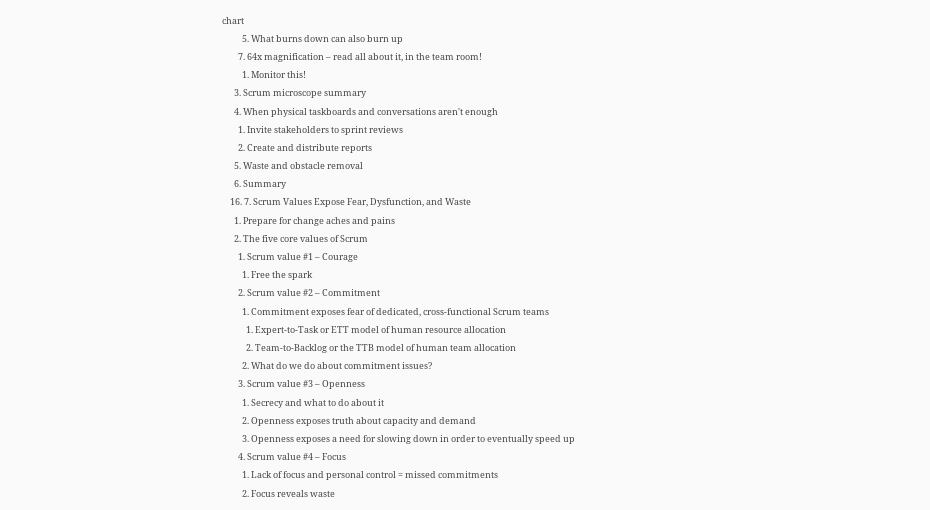chart
          5. What burns down can also burn up
        7. 64x magnification – read all about it, in the team room!
          1. Monitor this!
      3. Scrum microscope summary
      4. When physical taskboards and conversations aren't enough
        1. Invite stakeholders to sprint reviews
        2. Create and distribute reports
      5. Waste and obstacle removal
      6. Summary
    16. 7. Scrum Values Expose Fear, Dysfunction, and Waste
      1. Prepare for change aches and pains
      2. The five core values of Scrum
        1. Scrum value #1 – Courage
          1. Free the spark
        2. Scrum value #2 – Commitment
          1. Commitment exposes fear of dedicated, cross-functional Scrum teams
            1. Expert-to-Task or ETT model of human resource allocation
            2. Team-to-Backlog or the TTB model of human team allocation
          2. What do we do about commitment issues?
        3. Scrum value #3 – Openness
          1. Secrecy and what to do about it
          2. Openness exposes truth about capacity and demand
          3. Openness exposes a need for slowing down in order to eventually speed up
        4. Scrum value #4 – Focus
          1. Lack of focus and personal control = missed commitments
          2. Focus reveals waste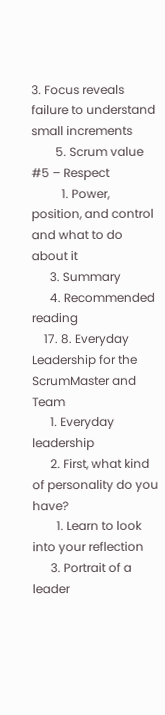3. Focus reveals failure to understand small increments
        5. Scrum value #5 – Respect
          1. Power, position, and control and what to do about it
      3. Summary
      4. Recommended reading
    17. 8. Everyday Leadership for the ScrumMaster and Team
      1. Everyday leadership
      2. First, what kind of personality do you have?
        1. Learn to look into your reflection
      3. Portrait of a leader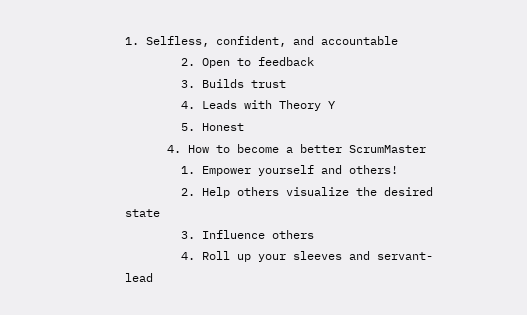1. Selfless, confident, and accountable
        2. Open to feedback
        3. Builds trust
        4. Leads with Theory Y
        5. Honest
      4. How to become a better ScrumMaster
        1. Empower yourself and others!
        2. Help others visualize the desired state
        3. Influence others
        4. Roll up your sleeves and servant-lead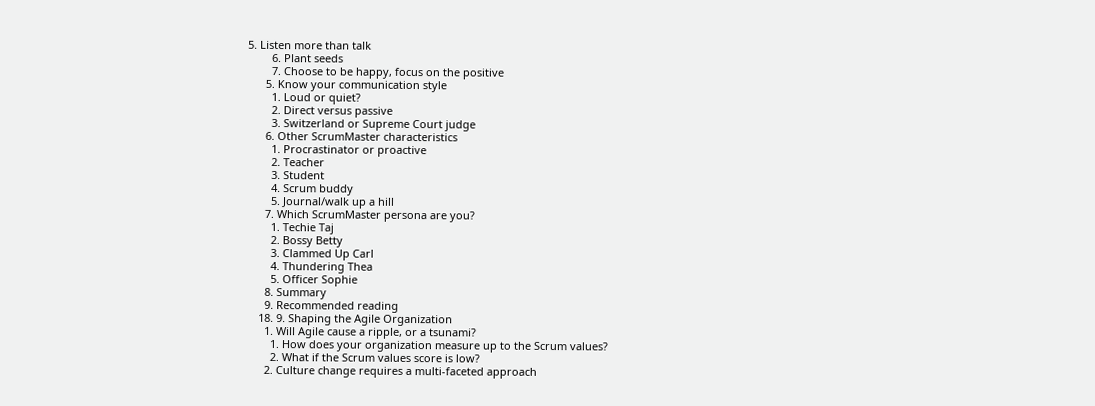5. Listen more than talk
        6. Plant seeds
        7. Choose to be happy, focus on the positive
      5. Know your communication style
        1. Loud or quiet?
        2. Direct versus passive
        3. Switzerland or Supreme Court judge
      6. Other ScrumMaster characteristics
        1. Procrastinator or proactive
        2. Teacher
        3. Student
        4. Scrum buddy
        5. Journal/walk up a hill
      7. Which ScrumMaster persona are you?
        1. Techie Taj
        2. Bossy Betty
        3. Clammed Up Carl
        4. Thundering Thea
        5. Officer Sophie
      8. Summary
      9. Recommended reading
    18. 9. Shaping the Agile Organization
      1. Will Agile cause a ripple, or a tsunami?
        1. How does your organization measure up to the Scrum values?
        2. What if the Scrum values score is low?
      2. Culture change requires a multi-faceted approach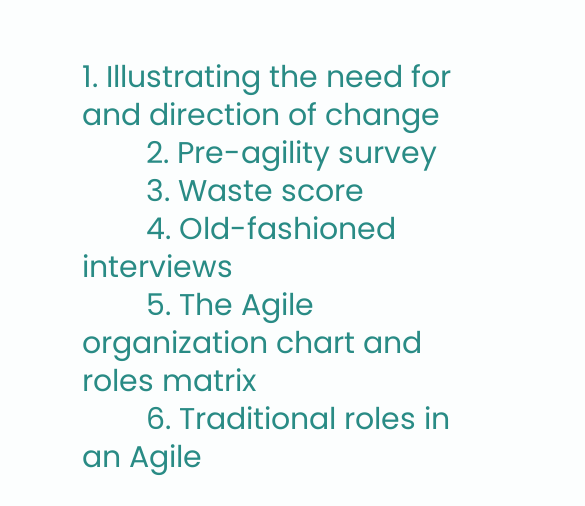1. Illustrating the need for and direction of change
        2. Pre-agility survey
        3. Waste score
        4. Old-fashioned interviews
        5. The Agile organization chart and roles matrix
        6. Traditional roles in an Agile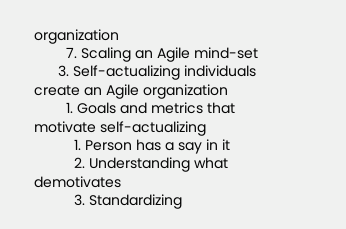organization
        7. Scaling an Agile mind-set
      3. Self-actualizing individuals create an Agile organization
        1. Goals and metrics that motivate self-actualizing
          1. Person has a say in it
          2. Understanding what demotivates
          3. Standardizing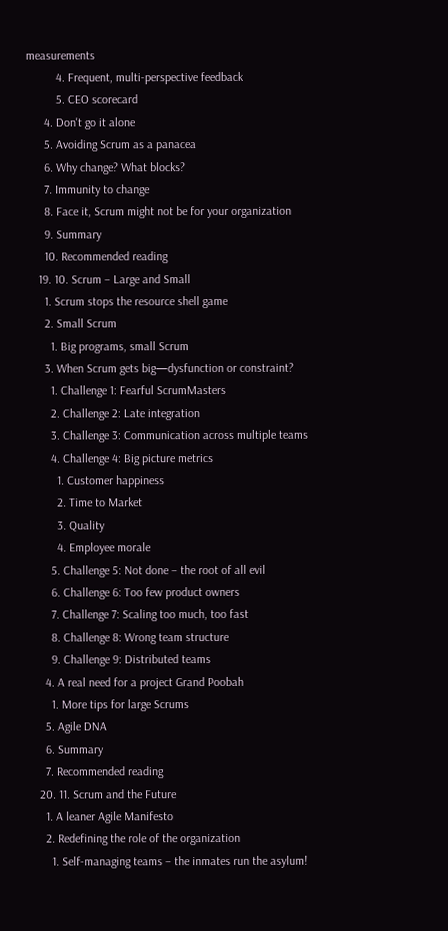measurements
          4. Frequent, multi-perspective feedback
          5. CEO scorecard
      4. Don't go it alone
      5. Avoiding Scrum as a panacea
      6. Why change? What blocks?
      7. Immunity to change
      8. Face it, Scrum might not be for your organization
      9. Summary
      10. Recommended reading
    19. 10. Scrum – Large and Small
      1. Scrum stops the resource shell game
      2. Small Scrum
        1. Big programs, small Scrum
      3. When Scrum gets big—dysfunction or constraint?
        1. Challenge 1: Fearful ScrumMasters
        2. Challenge 2: Late integration
        3. Challenge 3: Communication across multiple teams
        4. Challenge 4: Big picture metrics
          1. Customer happiness
          2. Time to Market
          3. Quality
          4. Employee morale
        5. Challenge 5: Not done – the root of all evil
        6. Challenge 6: Too few product owners
        7. Challenge 7: Scaling too much, too fast
        8. Challenge 8: Wrong team structure
        9. Challenge 9: Distributed teams
      4. A real need for a project Grand Poobah
        1. More tips for large Scrums
      5. Agile DNA
      6. Summary
      7. Recommended reading
    20. 11. Scrum and the Future
      1. A leaner Agile Manifesto
      2. Redefining the role of the organization
        1. Self-managing teams – the inmates run the asylum!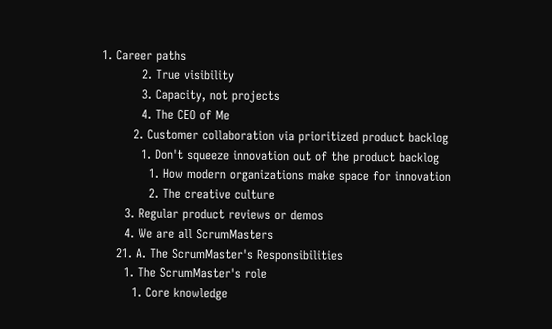1. Career paths
          2. True visibility
          3. Capacity, not projects
          4. The CEO of Me
        2. Customer collaboration via prioritized product backlog
          1. Don't squeeze innovation out of the product backlog
            1. How modern organizations make space for innovation
            2. The creative culture
      3. Regular product reviews or demos
      4. We are all ScrumMasters
    21. A. The ScrumMaster's Responsibilities
      1. The ScrumMaster's role
        1. Core knowledge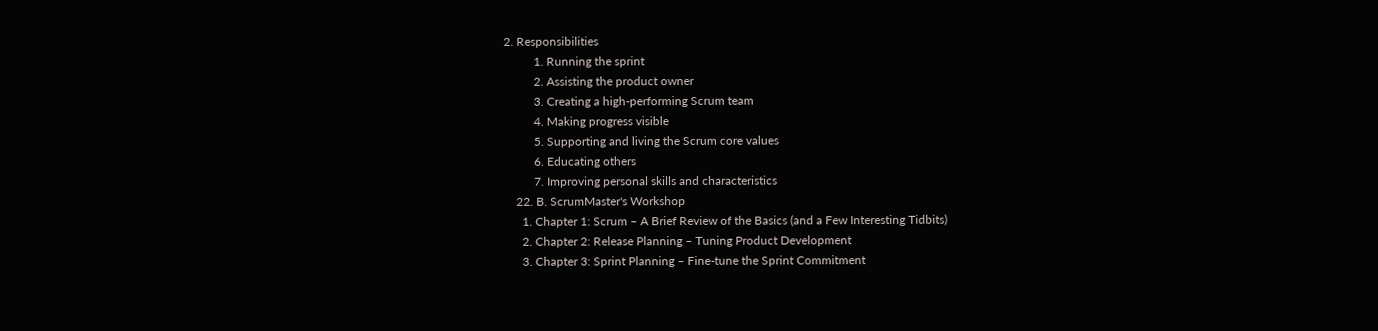2. Responsibilities
          1. Running the sprint
          2. Assisting the product owner
          3. Creating a high-performing Scrum team
          4. Making progress visible
          5. Supporting and living the Scrum core values
          6. Educating others
          7. Improving personal skills and characteristics
    22. B. ScrumMaster's Workshop
      1. Chapter 1: Scrum – A Brief Review of the Basics (and a Few Interesting Tidbits)
      2. Chapter 2: Release Planning – Tuning Product Development
      3. Chapter 3: Sprint Planning – Fine-tune the Sprint Commitment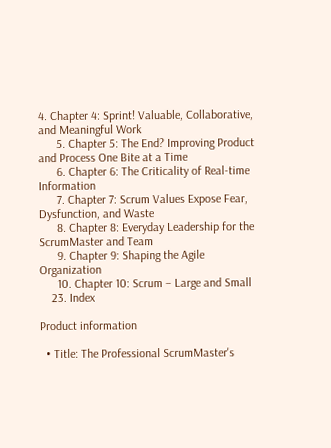4. Chapter 4: Sprint! Valuable, Collaborative, and Meaningful Work
      5. Chapter 5: The End? Improving Product and Process One Bite at a Time
      6. Chapter 6: The Criticality of Real-time Information
      7. Chapter 7: Scrum Values Expose Fear, Dysfunction, and Waste
      8. Chapter 8: Everyday Leadership for the ScrumMaster and Team
      9. Chapter 9: Shaping the Agile Organization
      10. Chapter 10: Scrum – Large and Small
    23. Index

Product information

  • Title: The Professional ScrumMaster's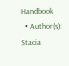Handbook
  • Author(s): Stacia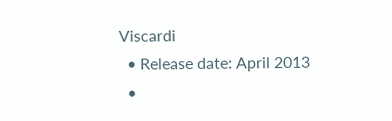Viscardi
  • Release date: April 2013
  •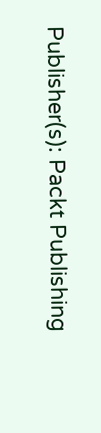Publisher(s): Packt Publishing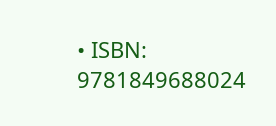• ISBN: 9781849688024